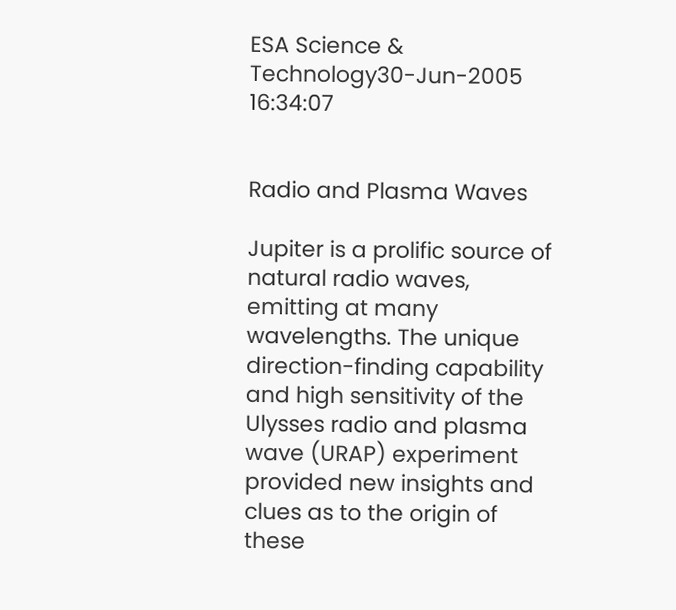ESA Science & Technology30-Jun-2005 16:34:07


Radio and Plasma Waves

Jupiter is a prolific source of natural radio waves, emitting at many wavelengths. The unique direction-finding capability and high sensitivity of the Ulysses radio and plasma wave (URAP) experiment provided new insights and clues as to the origin of these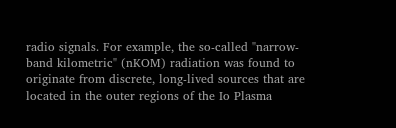radio signals. For example, the so-called "narrow-band kilometric" (nKOM) radiation was found to originate from discrete, long-lived sources that are located in the outer regions of the Io Plasma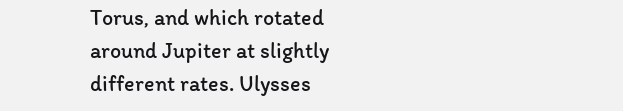Torus, and which rotated around Jupiter at slightly different rates. Ulysses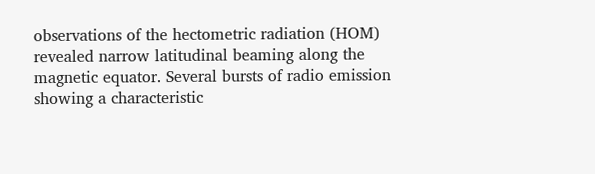observations of the hectometric radiation (HOM) revealed narrow latitudinal beaming along the magnetic equator. Several bursts of radio emission showing a characteristic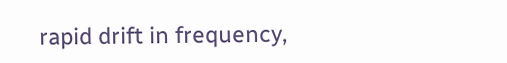rapid drift in frequency,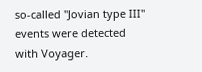so-called "Jovian type III" events were detected with Voyager.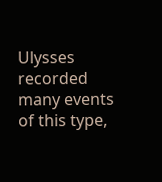Ulysses recorded many events of this type,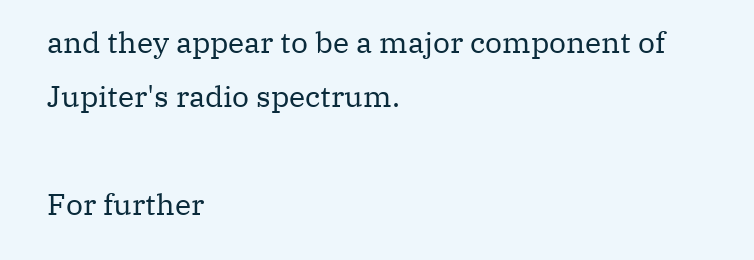and they appear to be a major component of Jupiter's radio spectrum.

For further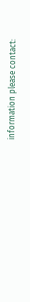information please contact: